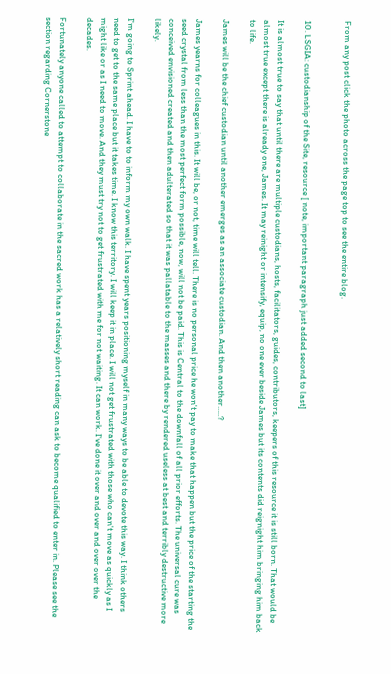From any post click the photo across the page top to see the entire blog.


10. LSGIA: custodianship of the Site, resource [ note, important paragraph just added second to last]

It is almost true to say that until there are multiple custodians, hosts, facilitators, guides, contributors, keepers of this resource it is still born. That would be almost true except there is already one, James. It may reinight or intensify, equip, no one ever beside James but its contents did reignight him bringing him back to life.

James will be the chief custodian until another emerges as an associate custodian. And then another…..?

James yearns for colleagues in this. It will be, or not, time will tell. There is no personal price he won't pay to make that happen but the price of the starting the seed crystal from less than the most perfect form possible, now, will not be paid. This is Central to the downfall of all prior efforts. The universal cure was conceived envisioned created and then adulterated so that it was pallatable to the masses and there by rendered useless at best and terribly destructive more likely.

I'm going to Sprint ahead. I have to to inform my own walk. I have spent years positioning myself in many ways to be able to devote this way. I think others need to get to the same place but it takes time. I know this territory. I will keep it in place. I will not get frustrated with those who can't move as quickly as I might like or as I need to move. And they must try not to get frustrated with me for not waiting. It can work. I've done it over and over and over over the decades.

Fortunately anyone called to attempt to collaborate in the sacred work has a relatively short reading can ask to become qualified to enter in. Please see the section regarding Cornerstone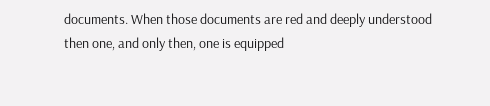documents. When those documents are red and deeply understood then one, and only then, one is equipped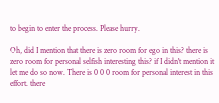to begin to enter the process. Please hurry.

Oh, did I mention that there is zero room for ego in this? there is zero room for personal selfish interesting this? if I didn't mention it let me do so now. There is 0 0 0 room for personal interest in this effort. there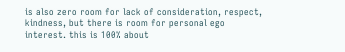is also zero room for lack of consideration, respect, kindness, but there is room for personal ego interest. this is 100% about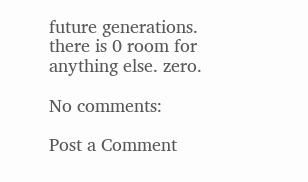future generations. there is 0 room for anything else. zero.

No comments:

Post a Comment